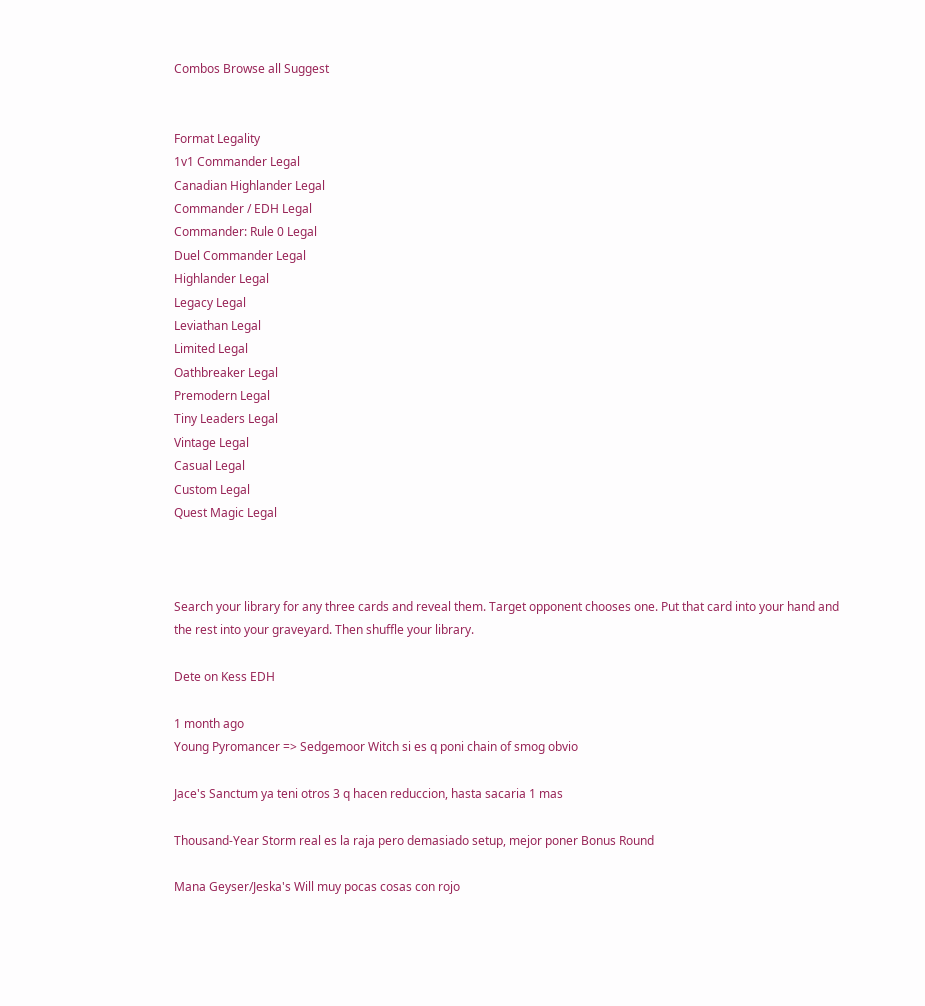Combos Browse all Suggest


Format Legality
1v1 Commander Legal
Canadian Highlander Legal
Commander / EDH Legal
Commander: Rule 0 Legal
Duel Commander Legal
Highlander Legal
Legacy Legal
Leviathan Legal
Limited Legal
Oathbreaker Legal
Premodern Legal
Tiny Leaders Legal
Vintage Legal
Casual Legal
Custom Legal
Quest Magic Legal



Search your library for any three cards and reveal them. Target opponent chooses one. Put that card into your hand and the rest into your graveyard. Then shuffle your library.

Dete on Kess EDH

1 month ago
Young Pyromancer => Sedgemoor Witch si es q poni chain of smog obvio

Jace's Sanctum ya teni otros 3 q hacen reduccion, hasta sacaria 1 mas

Thousand-Year Storm real es la raja pero demasiado setup, mejor poner Bonus Round

Mana Geyser/Jeska's Will muy pocas cosas con rojo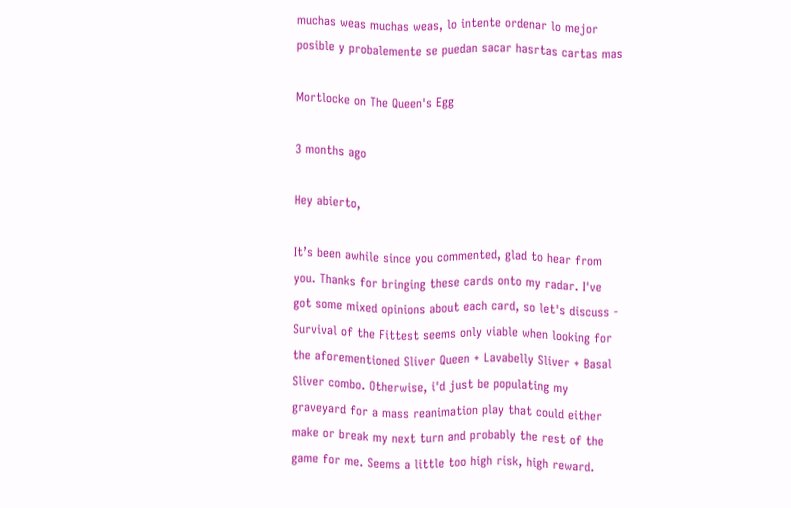muchas weas muchas weas, lo intente ordenar lo mejor posible y probalemente se puedan sacar hasrtas cartas mas

Mortlocke on The Queen's Egg

3 months ago

Hey abierto,

It’s been awhile since you commented, glad to hear from you. Thanks for bringing these cards onto my radar. I've got some mixed opinions about each card, so let's discuss - Survival of the Fittest seems only viable when looking for the aforementioned Sliver Queen + Lavabelly Sliver + Basal Sliver combo. Otherwise, i'd just be populating my graveyard for a mass reanimation play that could either make or break my next turn and probably the rest of the game for me. Seems a little too high risk, high reward.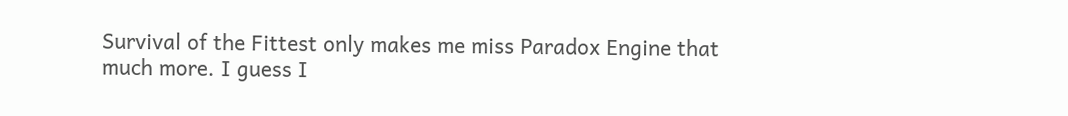Survival of the Fittest only makes me miss Paradox Engine that much more. I guess I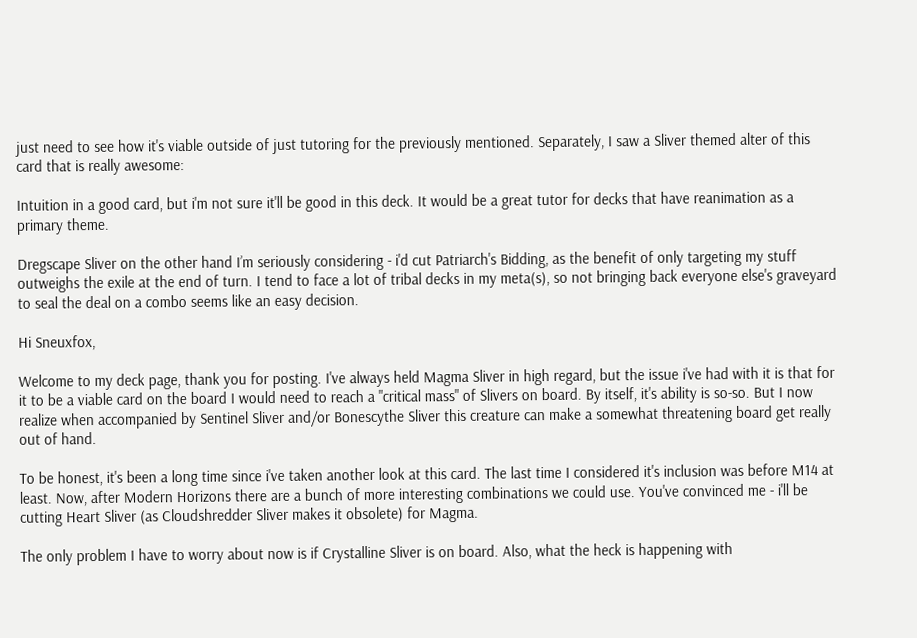just need to see how it's viable outside of just tutoring for the previously mentioned. Separately, I saw a Sliver themed alter of this card that is really awesome:

Intuition in a good card, but i'm not sure it'll be good in this deck. It would be a great tutor for decks that have reanimation as a primary theme.

Dregscape Sliver on the other hand I’m seriously considering - i'd cut Patriarch's Bidding, as the benefit of only targeting my stuff outweighs the exile at the end of turn. I tend to face a lot of tribal decks in my meta(s), so not bringing back everyone else's graveyard to seal the deal on a combo seems like an easy decision.

Hi Sneuxfox,

Welcome to my deck page, thank you for posting. I've always held Magma Sliver in high regard, but the issue i've had with it is that for it to be a viable card on the board I would need to reach a "critical mass" of Slivers on board. By itself, it's ability is so-so. But I now realize when accompanied by Sentinel Sliver and/or Bonescythe Sliver this creature can make a somewhat threatening board get really out of hand.

To be honest, it's been a long time since i've taken another look at this card. The last time I considered it's inclusion was before M14 at least. Now, after Modern Horizons there are a bunch of more interesting combinations we could use. You've convinced me - i'll be cutting Heart Sliver (as Cloudshredder Sliver makes it obsolete) for Magma.

The only problem I have to worry about now is if Crystalline Sliver is on board. Also, what the heck is happening with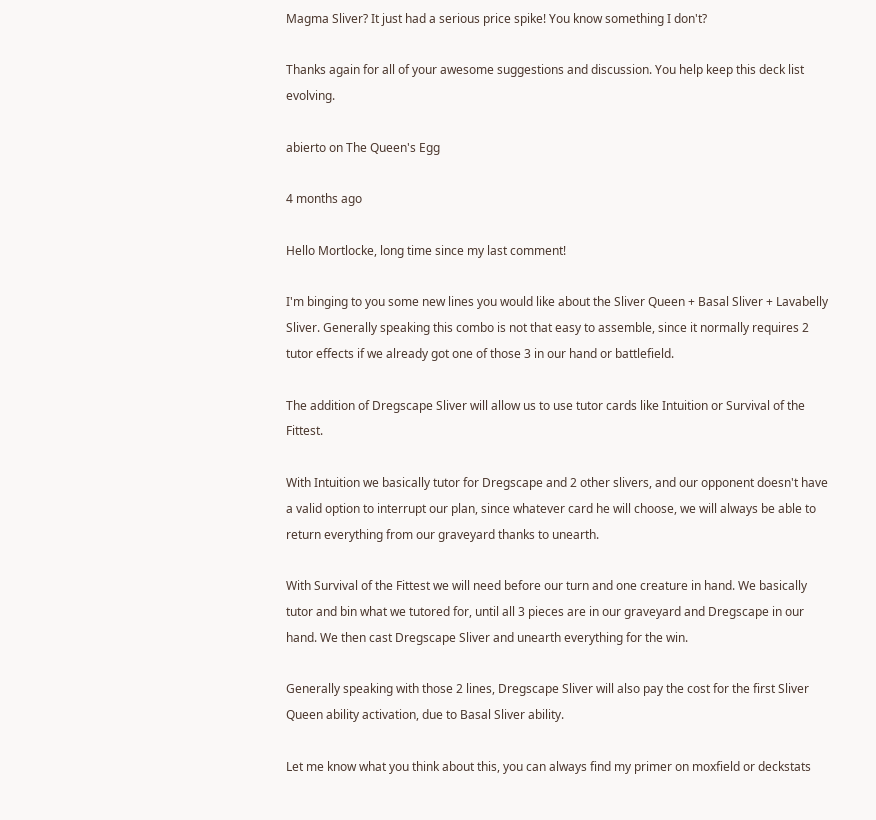Magma Sliver? It just had a serious price spike! You know something I don't?

Thanks again for all of your awesome suggestions and discussion. You help keep this deck list evolving.

abierto on The Queen's Egg

4 months ago

Hello Mortlocke, long time since my last comment!

I'm binging to you some new lines you would like about the Sliver Queen + Basal Sliver + Lavabelly Sliver. Generally speaking this combo is not that easy to assemble, since it normally requires 2 tutor effects if we already got one of those 3 in our hand or battlefield.

The addition of Dregscape Sliver will allow us to use tutor cards like Intuition or Survival of the Fittest.

With Intuition we basically tutor for Dregscape and 2 other slivers, and our opponent doesn't have a valid option to interrupt our plan, since whatever card he will choose, we will always be able to return everything from our graveyard thanks to unearth.

With Survival of the Fittest we will need before our turn and one creature in hand. We basically tutor and bin what we tutored for, until all 3 pieces are in our graveyard and Dregscape in our hand. We then cast Dregscape Sliver and unearth everything for the win.

Generally speaking with those 2 lines, Dregscape Sliver will also pay the cost for the first Sliver Queen ability activation, due to Basal Sliver ability.

Let me know what you think about this, you can always find my primer on moxfield or deckstats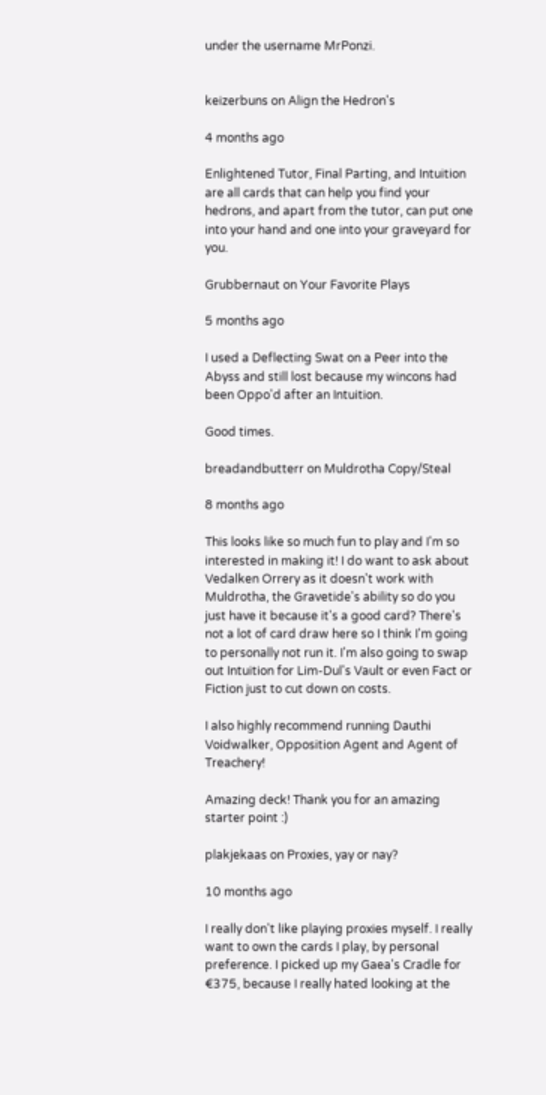under the username MrPonzi.


keizerbuns on Align the Hedron's

4 months ago

Enlightened Tutor, Final Parting, and Intuition are all cards that can help you find your hedrons, and apart from the tutor, can put one into your hand and one into your graveyard for you.

Grubbernaut on Your Favorite Plays

5 months ago

I used a Deflecting Swat on a Peer into the Abyss and still lost because my wincons had been Oppo'd after an Intuition.

Good times.

breadandbutterr on Muldrotha Copy/Steal

8 months ago

This looks like so much fun to play and I'm so interested in making it! I do want to ask about Vedalken Orrery as it doesn't work with Muldrotha, the Gravetide's ability so do you just have it because it's a good card? There's not a lot of card draw here so I think I'm going to personally not run it. I'm also going to swap out Intuition for Lim-Dul's Vault or even Fact or Fiction just to cut down on costs.

I also highly recommend running Dauthi Voidwalker, Opposition Agent and Agent of Treachery!

Amazing deck! Thank you for an amazing starter point :)

plakjekaas on Proxies, yay or nay?

10 months ago

I really don't like playing proxies myself. I really want to own the cards I play, by personal preference. I picked up my Gaea's Cradle for €375, because I really hated looking at the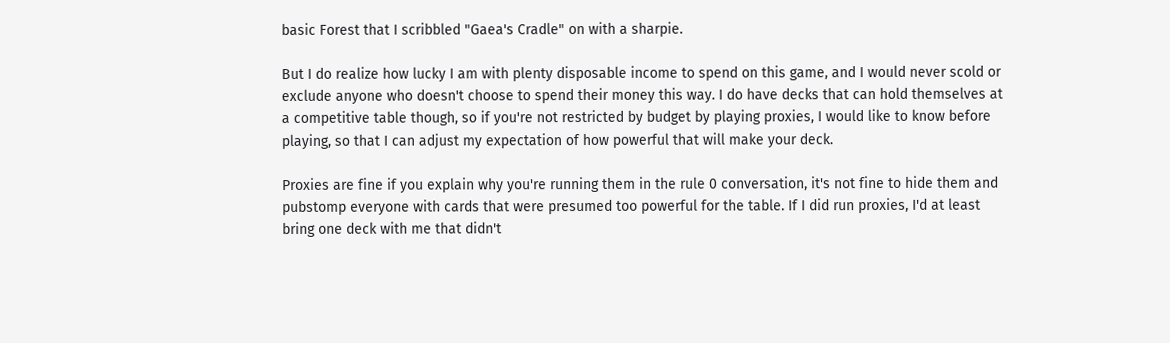basic Forest that I scribbled "Gaea's Cradle" on with a sharpie.

But I do realize how lucky I am with plenty disposable income to spend on this game, and I would never scold or exclude anyone who doesn't choose to spend their money this way. I do have decks that can hold themselves at a competitive table though, so if you're not restricted by budget by playing proxies, I would like to know before playing, so that I can adjust my expectation of how powerful that will make your deck.

Proxies are fine if you explain why you're running them in the rule 0 conversation, it's not fine to hide them and pubstomp everyone with cards that were presumed too powerful for the table. If I did run proxies, I'd at least bring one deck with me that didn't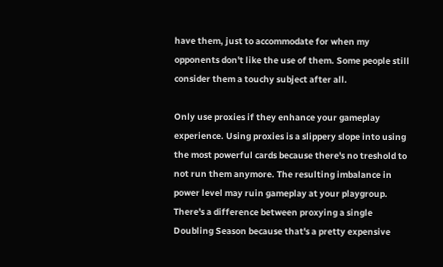have them, just to accommodate for when my opponents don't like the use of them. Some people still consider them a touchy subject after all.

Only use proxies if they enhance your gameplay experience. Using proxies is a slippery slope into using the most powerful cards because there's no treshold to not run them anymore. The resulting imbalance in power level may ruin gameplay at your playgroup. There's a difference between proxying a single Doubling Season because that's a pretty expensive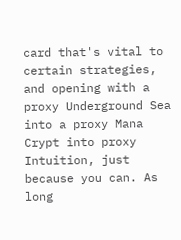card that's vital to certain strategies, and opening with a proxy Underground Sea into a proxy Mana Crypt into proxy Intuition, just because you can. As long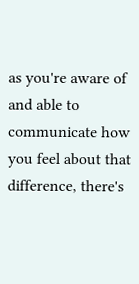as you're aware of and able to communicate how you feel about that difference, there's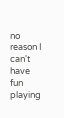no reason I can't have fun playing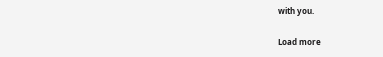with you.

Load more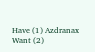Have (1) Azdranax
Want (2)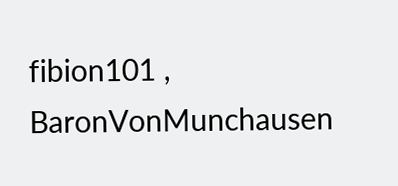fibion101 , BaronVonMunchausen